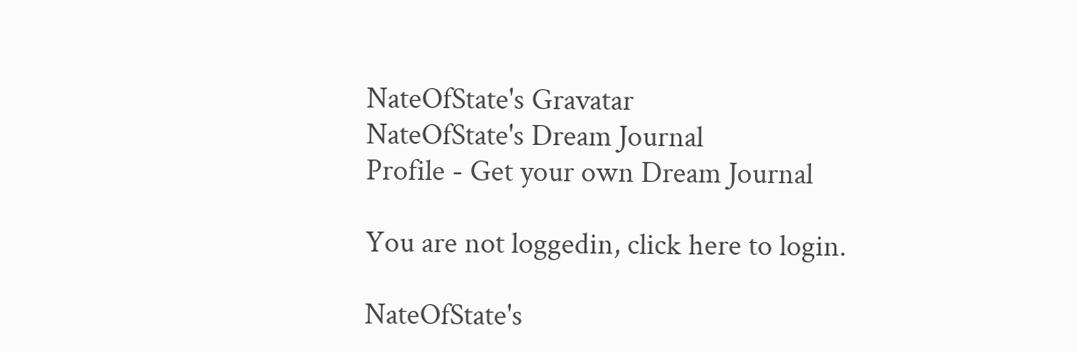NateOfState's Gravatar
NateOfState's Dream Journal
Profile - Get your own Dream Journal

You are not loggedin, click here to login.

NateOfState's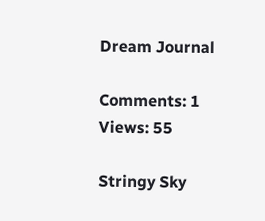Dream Journal

Comments: 1
Views: 55

Stringy Sky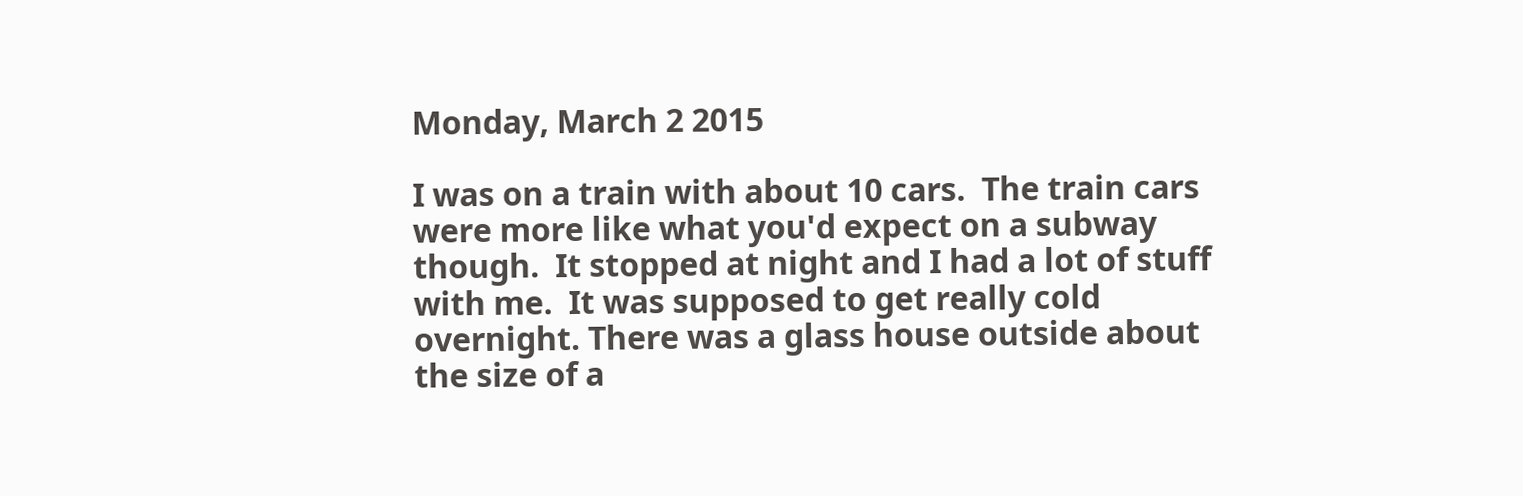Monday, March 2 2015

I was on a train with about 10 cars.  The train cars were more like what you'd expect on a subway though.  It stopped at night and I had a lot of stuff with me.  It was supposed to get really cold overnight. There was a glass house outside about the size of a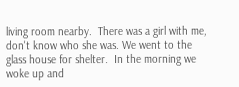living room nearby.  There was a girl with me, don't know who she was. We went to the glass house for shelter.  In the morning we woke up and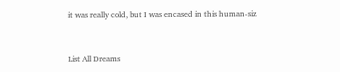it was really cold, but I was encased in this human-siz


List All Dreams